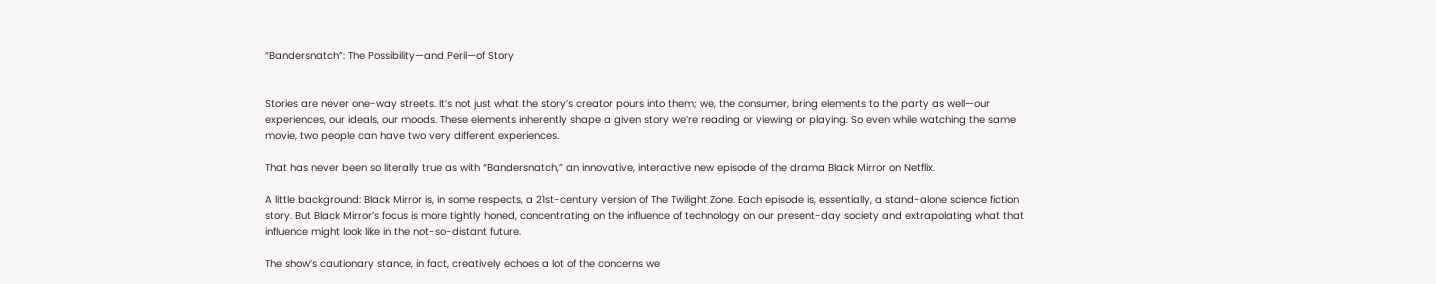“Bandersnatch”: The Possibility—and Peril—of Story


Stories are never one-way streets. It’s not just what the story’s creator pours into them; we, the consumer, bring elements to the party as well—our experiences, our ideals, our moods. These elements inherently shape a given story we’re reading or viewing or playing. So even while watching the same movie, two people can have two very different experiences.

That has never been so literally true as with “Bandersnatch,” an innovative, interactive new episode of the drama Black Mirror on Netflix.

A little background: Black Mirror is, in some respects, a 21st-century version of The Twilight Zone. Each episode is, essentially, a stand-alone science fiction story. But Black Mirror’s focus is more tightly honed, concentrating on the influence of technology on our present-day society and extrapolating what that influence might look like in the not-so-distant future.

The show’s cautionary stance, in fact, creatively echoes a lot of the concerns we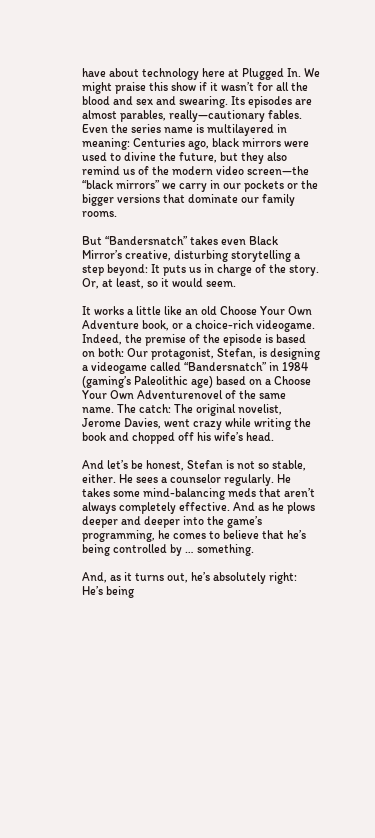have about technology here at Plugged In. We might praise this show if it wasn’t for all the blood and sex and swearing. Its episodes are almost parables, really—cautionary fables. Even the series name is multilayered in meaning: Centuries ago, black mirrors were used to divine the future, but they also remind us of the modern video screen—the “black mirrors” we carry in our pockets or the bigger versions that dominate our family rooms.

But “Bandersnatch” takes even Black Mirror’s creative, disturbing storytelling a step beyond: It puts us in charge of the story. Or, at least, so it would seem.

It works a little like an old Choose Your Own Adventure book, or a choice-rich videogame. Indeed, the premise of the episode is based on both: Our protagonist, Stefan, is designing a videogame called “Bandersnatch” in 1984 (gaming’s Paleolithic age) based on a Choose Your Own Adventurenovel of the same name. The catch: The original novelist, Jerome Davies, went crazy while writing the book and chopped off his wife’s head.

And let’s be honest, Stefan is not so stable, either. He sees a counselor regularly. He takes some mind-balancing meds that aren’t always completely effective. And as he plows deeper and deeper into the game’s programming, he comes to believe that he’s being controlled by … something.

And, as it turns out, he’s absolutely right: He’s being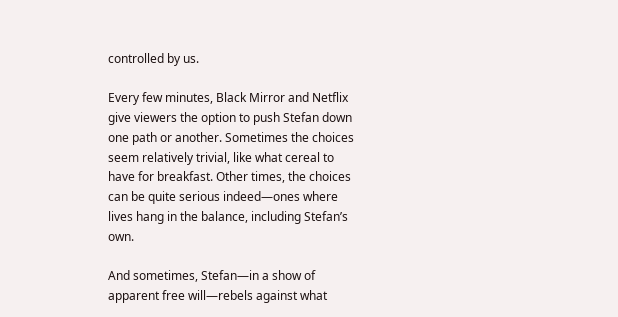controlled by us.

Every few minutes, Black Mirror and Netflix give viewers the option to push Stefan down one path or another. Sometimes the choices seem relatively trivial, like what cereal to have for breakfast. Other times, the choices can be quite serious indeed—ones where lives hang in the balance, including Stefan’s own.

And sometimes, Stefan—in a show of apparent free will—rebels against what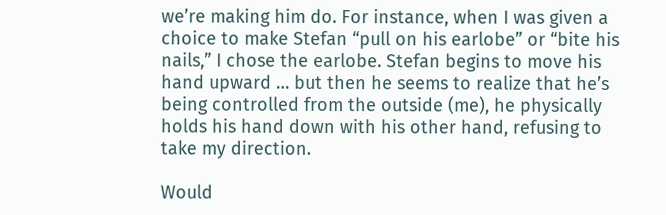we’re making him do. For instance, when I was given a choice to make Stefan “pull on his earlobe” or “bite his nails,” I chose the earlobe. Stefan begins to move his hand upward … but then he seems to realize that he’s being controlled from the outside (me), he physically holds his hand down with his other hand, refusing to take my direction.

Would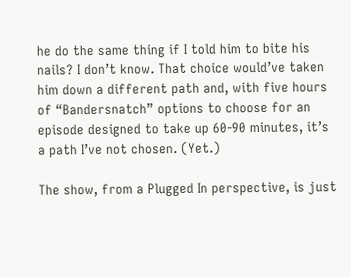he do the same thing if I told him to bite his nails? I don’t know. That choice would’ve taken him down a different path and, with five hours of “Bandersnatch” options to choose for an episode designed to take up 60-90 minutes, it’s a path I’ve not chosen. (Yet.)

The show, from a Plugged In perspective, is just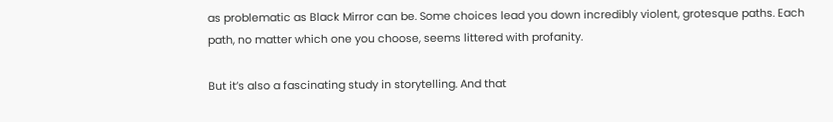as problematic as Black Mirror can be. Some choices lead you down incredibly violent, grotesque paths. Each path, no matter which one you choose, seems littered with profanity.

But it’s also a fascinating study in storytelling. And that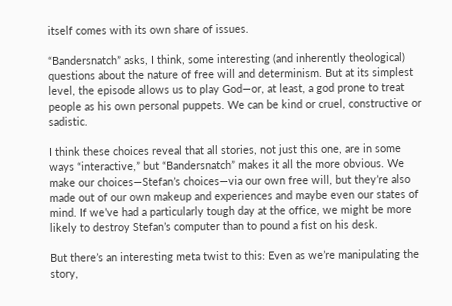itself comes with its own share of issues.

“Bandersnatch” asks, I think, some interesting (and inherently theological) questions about the nature of free will and determinism. But at its simplest level, the episode allows us to play God—or, at least, a god prone to treat people as his own personal puppets. We can be kind or cruel, constructive or sadistic.

I think these choices reveal that all stories, not just this one, are in some ways “interactive,” but “Bandersnatch” makes it all the more obvious. We make our choices—Stefan’s choices—via our own free will, but they’re also made out of our own makeup and experiences and maybe even our states of mind. If we’ve had a particularly tough day at the office, we might be more likely to destroy Stefan’s computer than to pound a fist on his desk.

But there’s an interesting meta twist to this: Even as we’re manipulating the story,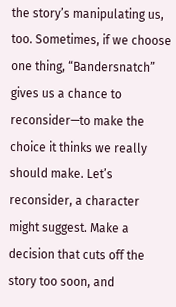the story’s manipulating us, too. Sometimes, if we choose one thing, “Bandersnatch” gives us a chance to reconsider—to make the choice it thinks we really should make. Let’s reconsider, a character might suggest. Make a decision that cuts off the story too soon, and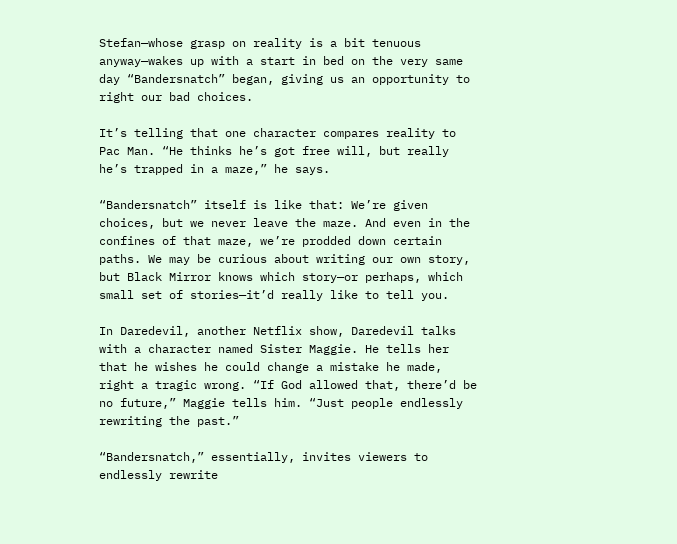Stefan—whose grasp on reality is a bit tenuous anyway—wakes up with a start in bed on the very same day “Bandersnatch” began, giving us an opportunity to right our bad choices.

It’s telling that one character compares reality to Pac Man. “He thinks he’s got free will, but really he’s trapped in a maze,” he says.

“Bandersnatch” itself is like that: We’re given choices, but we never leave the maze. And even in the confines of that maze, we’re prodded down certain paths. We may be curious about writing our own story, but Black Mirror knows which story—or perhaps, which small set of stories—it’d really like to tell you.

In Daredevil, another Netflix show, Daredevil talks with a character named Sister Maggie. He tells her that he wishes he could change a mistake he made, right a tragic wrong. “If God allowed that, there’d be no future,” Maggie tells him. “Just people endlessly rewriting the past.”

“Bandersnatch,” essentially, invites viewers to endlessly rewrite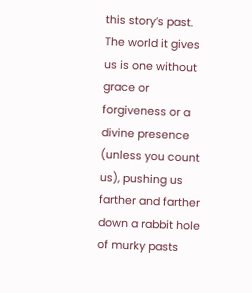this story’s past. The world it gives us is one without grace or forgiveness or a divine presence (unless you count us), pushing us farther and farther down a rabbit hole of murky pasts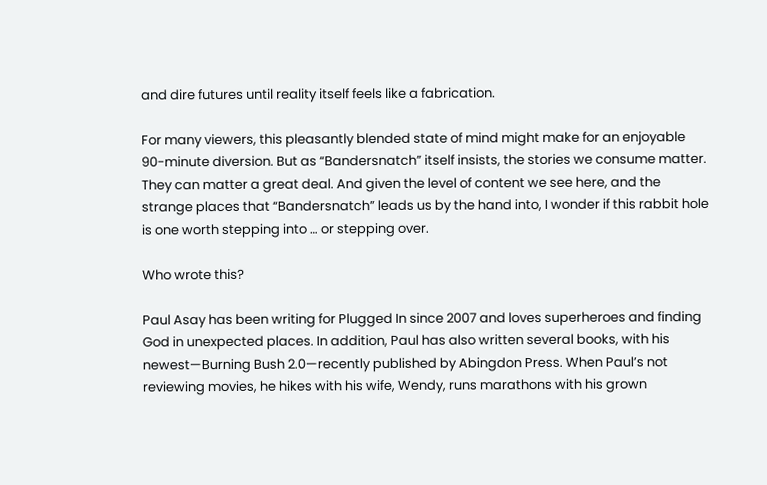and dire futures until reality itself feels like a fabrication.

For many viewers, this pleasantly blended state of mind might make for an enjoyable 90-minute diversion. But as “Bandersnatch” itself insists, the stories we consume matter. They can matter a great deal. And given the level of content we see here, and the strange places that “Bandersnatch” leads us by the hand into, I wonder if this rabbit hole is one worth stepping into … or stepping over.

Who wrote this?

Paul Asay has been writing for Plugged In since 2007 and loves superheroes and finding God in unexpected places. In addition, Paul has also written several books, with his newest—Burning Bush 2.0—recently published by Abingdon Press. When Paul’s not reviewing movies, he hikes with his wife, Wendy, runs marathons with his grown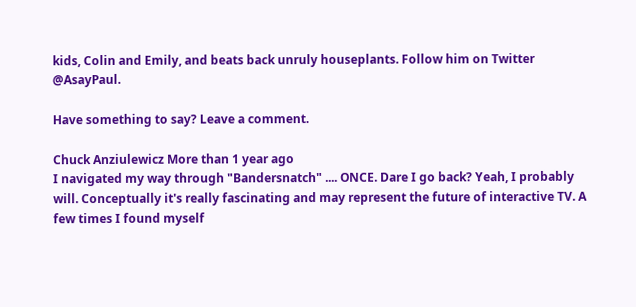kids, Colin and Emily, and beats back unruly houseplants. Follow him on Twitter @AsayPaul.

Have something to say? Leave a comment.

Chuck Anziulewicz More than 1 year ago
I navigated my way through "Bandersnatch" .... ONCE. Dare I go back? Yeah, I probably will. Conceptually it's really fascinating and may represent the future of interactive TV. A few times I found myself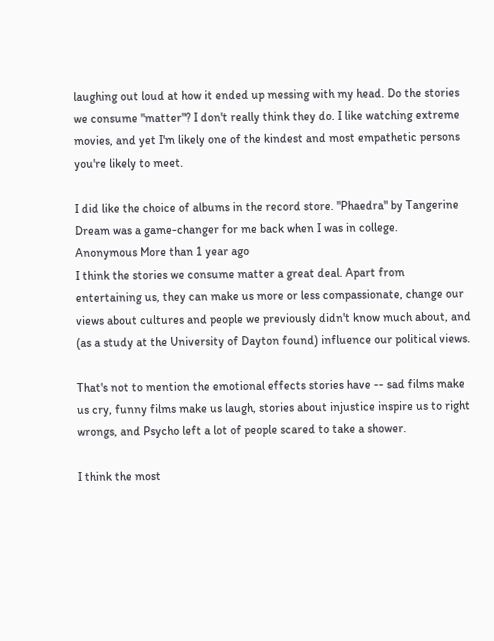laughing out loud at how it ended up messing with my head. Do the stories we consume "matter"? I don't really think they do. I like watching extreme movies, and yet I'm likely one of the kindest and most empathetic persons you're likely to meet.

I did like the choice of albums in the record store. "Phaedra" by Tangerine Dream was a game-changer for me back when I was in college.
Anonymous More than 1 year ago
I think the stories we consume matter a great deal. Apart from entertaining us, they can make us more or less compassionate, change our views about cultures and people we previously didn't know much about, and (as a study at the University of Dayton found) influence our political views.

That's not to mention the emotional effects stories have -- sad films make us cry, funny films make us laugh, stories about injustice inspire us to right wrongs, and Psycho left a lot of people scared to take a shower.

I think the most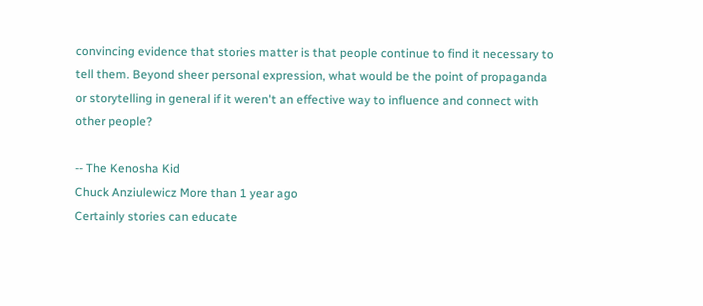convincing evidence that stories matter is that people continue to find it necessary to tell them. Beyond sheer personal expression, what would be the point of propaganda or storytelling in general if it weren't an effective way to influence and connect with other people?

-- The Kenosha Kid
Chuck Anziulewicz More than 1 year ago
Certainly stories can educate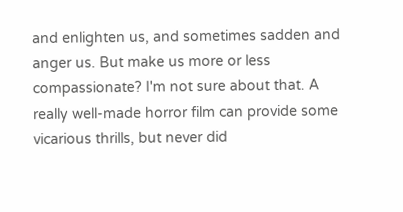and enlighten us, and sometimes sadden and anger us. But make us more or less compassionate? I'm not sure about that. A really well-made horror film can provide some vicarious thrills, but never did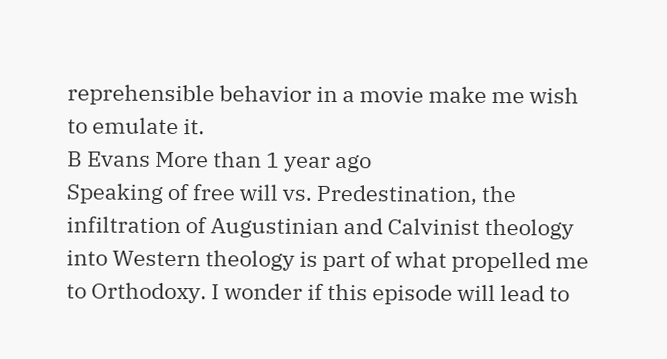reprehensible behavior in a movie make me wish to emulate it.
B Evans More than 1 year ago
Speaking of free will vs. Predestination, the infiltration of Augustinian and Calvinist theology into Western theology is part of what propelled me to Orthodoxy. I wonder if this episode will lead to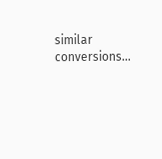similar conversions...